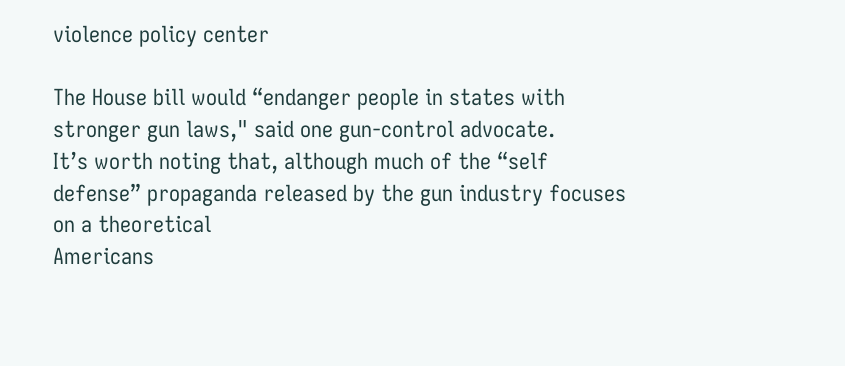violence policy center

The House bill would “endanger people in states with stronger gun laws," said one gun-control advocate.
It’s worth noting that, although much of the “self defense” propaganda released by the gun industry focuses on a theoretical
Americans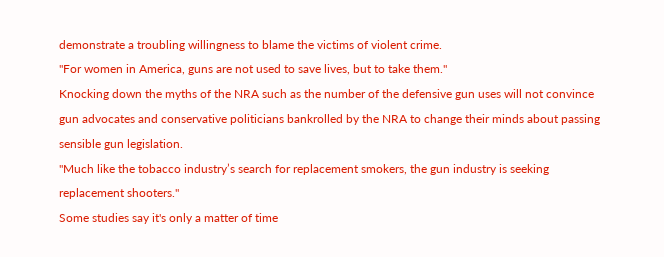demonstrate a troubling willingness to blame the victims of violent crime.
"For women in America, guns are not used to save lives, but to take them."
Knocking down the myths of the NRA such as the number of the defensive gun uses will not convince gun advocates and conservative politicians bankrolled by the NRA to change their minds about passing sensible gun legislation.
"Much like the tobacco industry’s search for replacement smokers, the gun industry is seeking replacement shooters."
Some studies say it's only a matter of time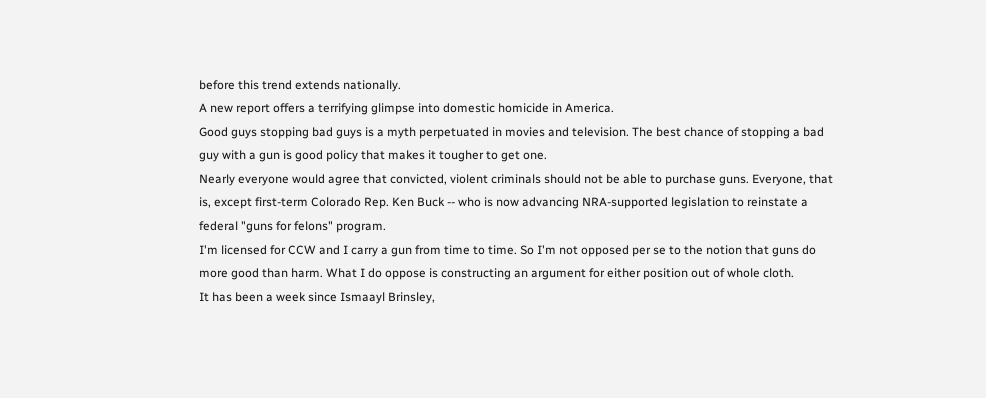before this trend extends nationally.
A new report offers a terrifying glimpse into domestic homicide in America.
Good guys stopping bad guys is a myth perpetuated in movies and television. The best chance of stopping a bad guy with a gun is good policy that makes it tougher to get one.
Nearly everyone would agree that convicted, violent criminals should not be able to purchase guns. Everyone, that is, except first-term Colorado Rep. Ken Buck -- who is now advancing NRA-supported legislation to reinstate a federal "guns for felons" program.
I'm licensed for CCW and I carry a gun from time to time. So I'm not opposed per se to the notion that guns do more good than harm. What I do oppose is constructing an argument for either position out of whole cloth.
It has been a week since Ismaayl Brinsley,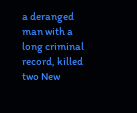a deranged man with a long criminal record, killed two New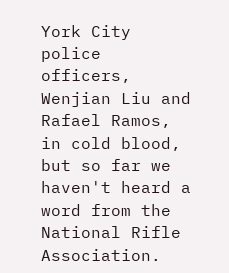York City police officers, Wenjian Liu and Rafael Ramos, in cold blood, but so far we haven't heard a word from the National Rifle Association.